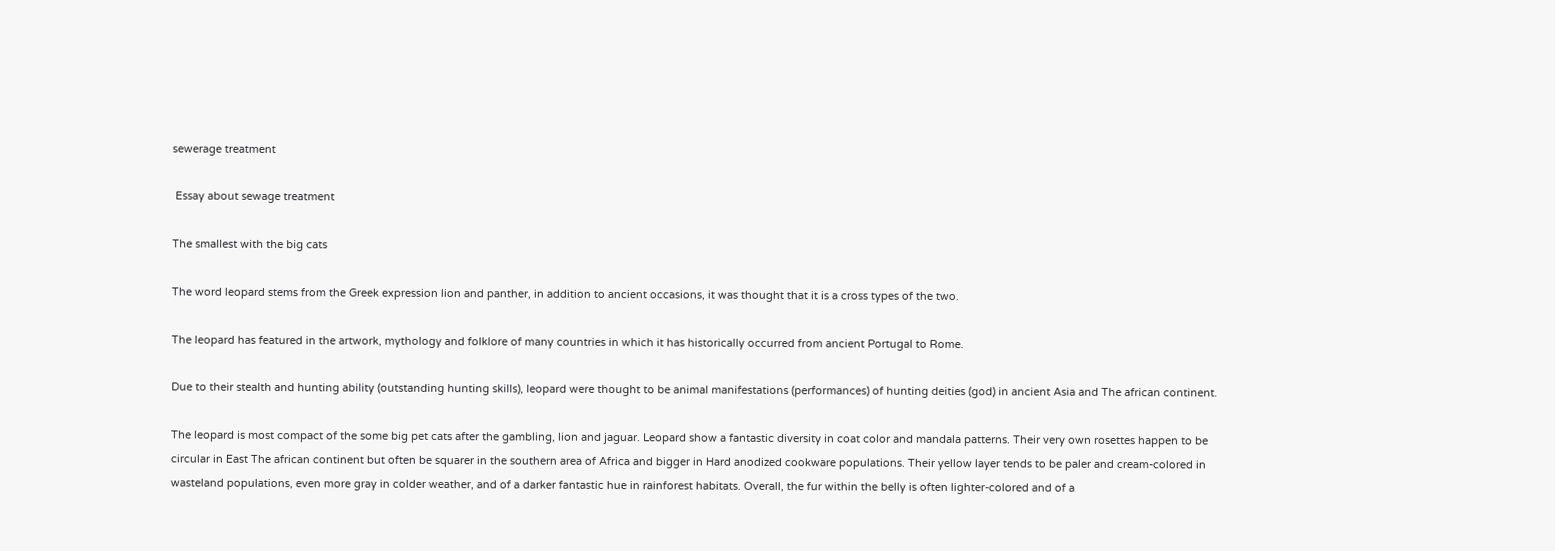sewerage treatment

 Essay about sewage treatment

The smallest with the big cats

The word leopard stems from the Greek expression lion and panther, in addition to ancient occasions, it was thought that it is a cross types of the two.

The leopard has featured in the artwork, mythology and folklore of many countries in which it has historically occurred from ancient Portugal to Rome.

Due to their stealth and hunting ability (outstanding hunting skills), leopard were thought to be animal manifestations (performances) of hunting deities (god) in ancient Asia and The african continent.

The leopard is most compact of the some big pet cats after the gambling, lion and jaguar. Leopard show a fantastic diversity in coat color and mandala patterns. Their very own rosettes happen to be circular in East The african continent but often be squarer in the southern area of Africa and bigger in Hard anodized cookware populations. Their yellow layer tends to be paler and cream-colored in wasteland populations, even more gray in colder weather, and of a darker fantastic hue in rainforest habitats. Overall, the fur within the belly is often lighter-colored and of a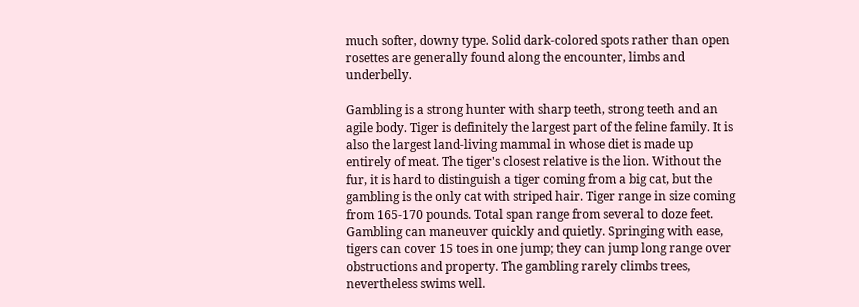much softer, downy type. Solid dark-colored spots rather than open rosettes are generally found along the encounter, limbs and underbelly.

Gambling is a strong hunter with sharp teeth, strong teeth and an agile body. Tiger is definitely the largest part of the feline family. It is also the largest land-living mammal in whose diet is made up entirely of meat. The tiger's closest relative is the lion. Without the fur, it is hard to distinguish a tiger coming from a big cat, but the gambling is the only cat with striped hair. Tiger range in size coming from 165-170 pounds. Total span range from several to doze feet. Gambling can maneuver quickly and quietly. Springing with ease, tigers can cover 15 toes in one jump; they can jump long range over obstructions and property. The gambling rarely climbs trees, nevertheless swims well.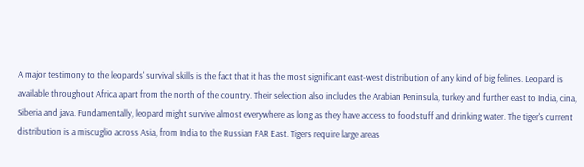A major testimony to the leopards' survival skills is the fact that it has the most significant east-west distribution of any kind of big felines. Leopard is available throughout Africa apart from the north of the country. Their selection also includes the Arabian Peninsula, turkey and further east to India, cina, Siberia and java. Fundamentally, leopard might survive almost everywhere as long as they have access to foodstuff and drinking water. The tiger's current distribution is a miscuglio across Asia, from India to the Russian FAR East. Tigers require large areas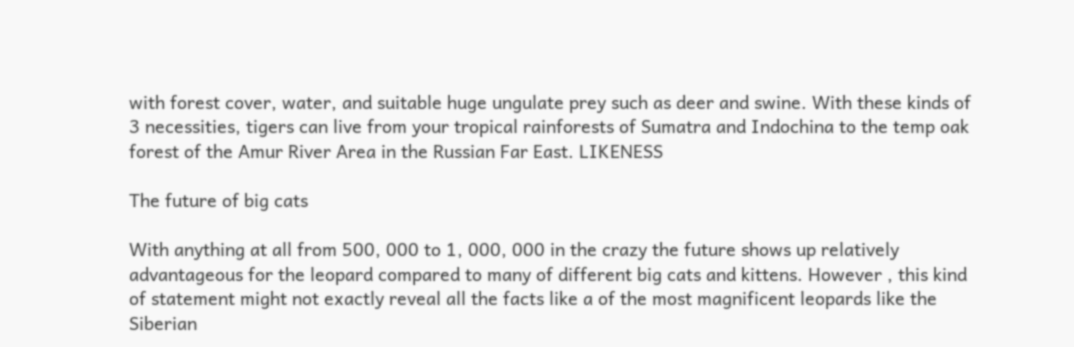with forest cover, water, and suitable huge ungulate prey such as deer and swine. With these kinds of 3 necessities, tigers can live from your tropical rainforests of Sumatra and Indochina to the temp oak forest of the Amur River Area in the Russian Far East. LIKENESS

The future of big cats

With anything at all from 500, 000 to 1, 000, 000 in the crazy the future shows up relatively advantageous for the leopard compared to many of different big cats and kittens. However , this kind of statement might not exactly reveal all the facts like a of the most magnificent leopards like the Siberian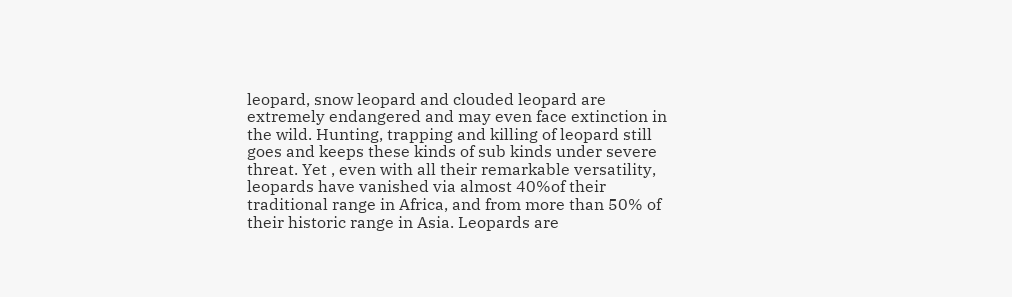leopard, snow leopard and clouded leopard are extremely endangered and may even face extinction in the wild. Hunting, trapping and killing of leopard still goes and keeps these kinds of sub kinds under severe threat. Yet , even with all their remarkable versatility, leopards have vanished via almost 40%of their traditional range in Africa, and from more than 50% of their historic range in Asia. Leopards are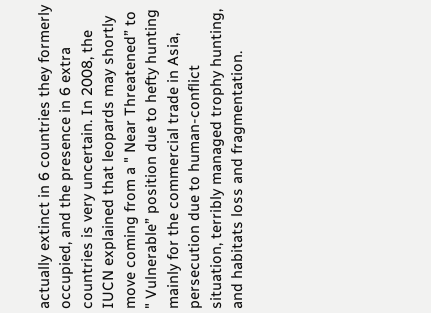actually extinct in 6 countries they formerly occupied, and the presence in 6 extra countries is very uncertain. In 2008, the IUCN explained that leopards may shortly move coming from a " Near Threatened” to " Vulnerable” position due to hefty hunting mainly for the commercial trade in Asia, persecution due to human-conflict situation, terribly managed trophy hunting, and habitats loss and fragmentation.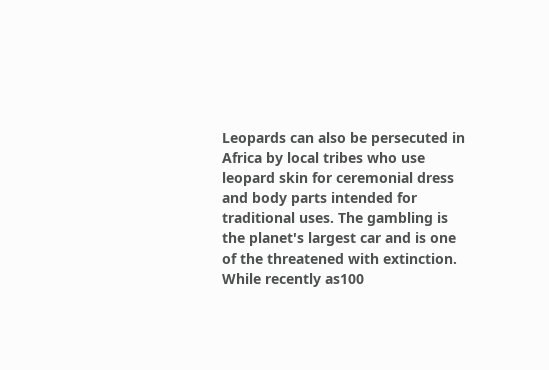Leopards can also be persecuted in Africa by local tribes who use leopard skin for ceremonial dress and body parts intended for traditional uses. The gambling is the planet's largest car and is one of the threatened with extinction. While recently as100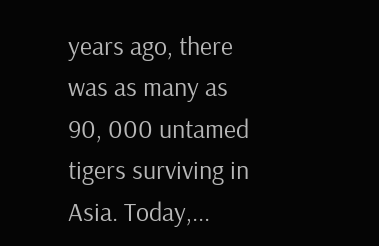years ago, there was as many as 90, 000 untamed tigers surviving in Asia. Today,...